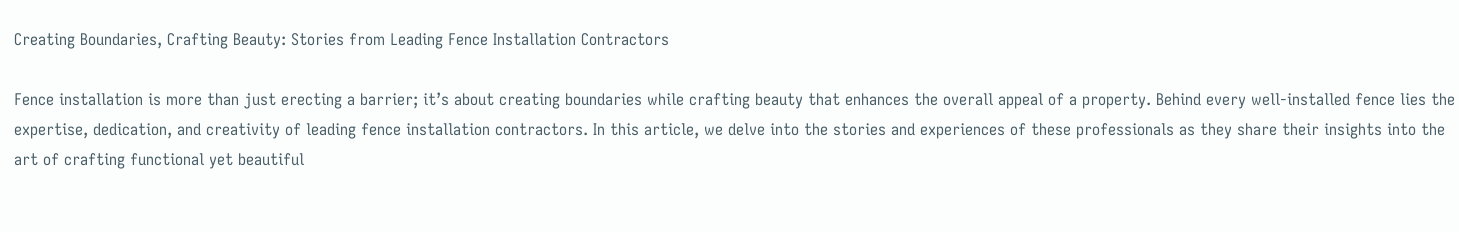Creating Boundaries, Crafting Beauty: Stories from Leading Fence Installation Contractors

Fence installation is more than just erecting a barrier; it’s about creating boundaries while crafting beauty that enhances the overall appeal of a property. Behind every well-installed fence lies the expertise, dedication, and creativity of leading fence installation contractors. In this article, we delve into the stories and experiences of these professionals as they share their insights into the art of crafting functional yet beautiful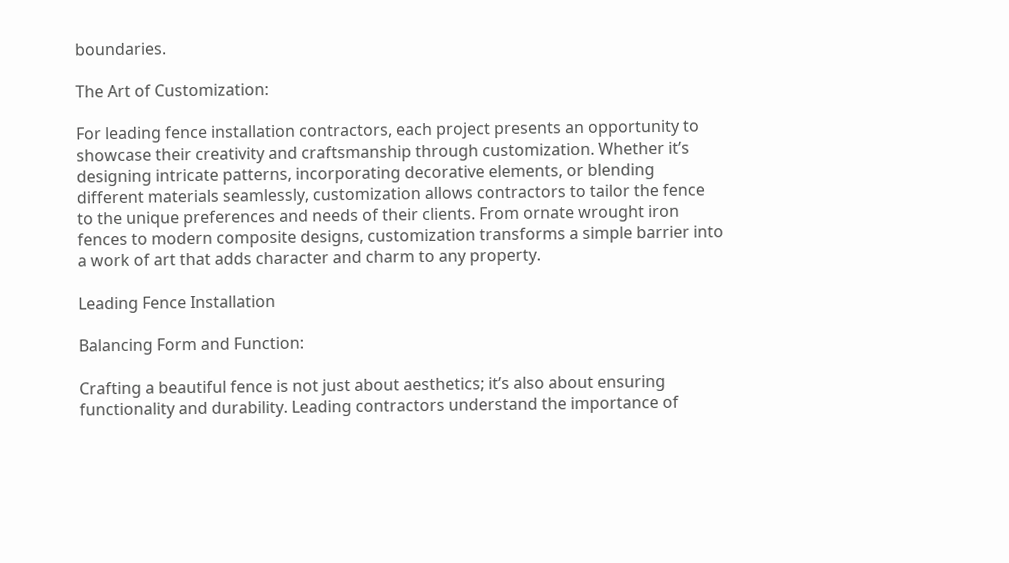boundaries.

The Art of Customization:

For leading fence installation contractors, each project presents an opportunity to showcase their creativity and craftsmanship through customization. Whether it’s designing intricate patterns, incorporating decorative elements, or blending different materials seamlessly, customization allows contractors to tailor the fence to the unique preferences and needs of their clients. From ornate wrought iron fences to modern composite designs, customization transforms a simple barrier into a work of art that adds character and charm to any property.

Leading Fence Installation

Balancing Form and Function:

Crafting a beautiful fence is not just about aesthetics; it’s also about ensuring functionality and durability. Leading contractors understand the importance of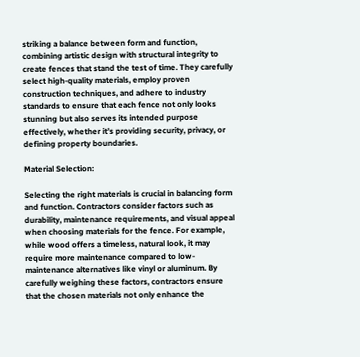striking a balance between form and function, combining artistic design with structural integrity to create fences that stand the test of time. They carefully select high-quality materials, employ proven construction techniques, and adhere to industry standards to ensure that each fence not only looks stunning but also serves its intended purpose effectively, whether it’s providing security, privacy, or defining property boundaries.

Material Selection:

Selecting the right materials is crucial in balancing form and function. Contractors consider factors such as durability, maintenance requirements, and visual appeal when choosing materials for the fence. For example, while wood offers a timeless, natural look, it may require more maintenance compared to low-maintenance alternatives like vinyl or aluminum. By carefully weighing these factors, contractors ensure that the chosen materials not only enhance the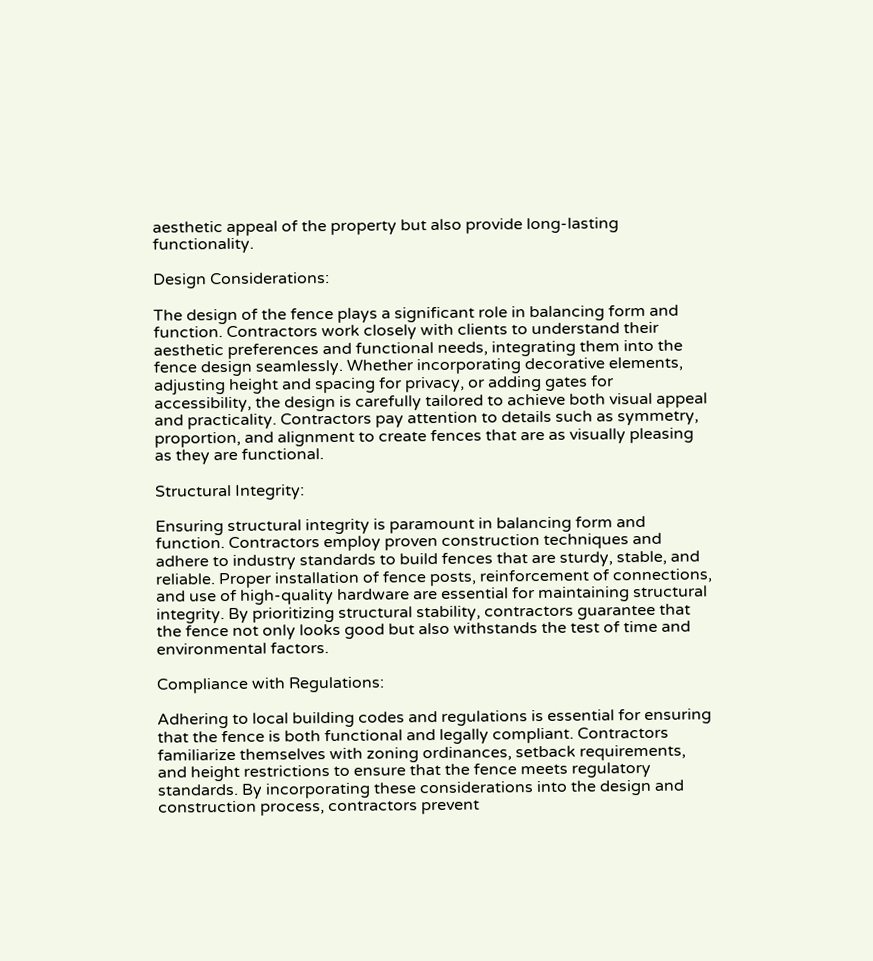aesthetic appeal of the property but also provide long-lasting functionality.

Design Considerations:

The design of the fence plays a significant role in balancing form and function. Contractors work closely with clients to understand their aesthetic preferences and functional needs, integrating them into the fence design seamlessly. Whether incorporating decorative elements, adjusting height and spacing for privacy, or adding gates for accessibility, the design is carefully tailored to achieve both visual appeal and practicality. Contractors pay attention to details such as symmetry, proportion, and alignment to create fences that are as visually pleasing as they are functional.

Structural Integrity:

Ensuring structural integrity is paramount in balancing form and function. Contractors employ proven construction techniques and adhere to industry standards to build fences that are sturdy, stable, and reliable. Proper installation of fence posts, reinforcement of connections, and use of high-quality hardware are essential for maintaining structural integrity. By prioritizing structural stability, contractors guarantee that the fence not only looks good but also withstands the test of time and environmental factors.

Compliance with Regulations:

Adhering to local building codes and regulations is essential for ensuring that the fence is both functional and legally compliant. Contractors familiarize themselves with zoning ordinances, setback requirements, and height restrictions to ensure that the fence meets regulatory standards. By incorporating these considerations into the design and construction process, contractors prevent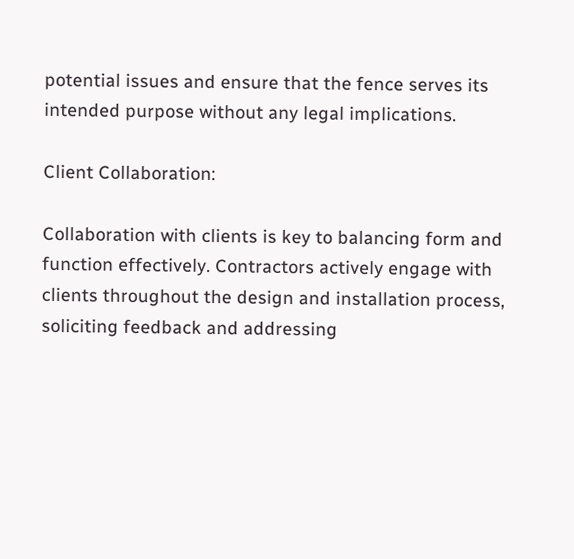potential issues and ensure that the fence serves its intended purpose without any legal implications.

Client Collaboration:

Collaboration with clients is key to balancing form and function effectively. Contractors actively engage with clients throughout the design and installation process, soliciting feedback and addressing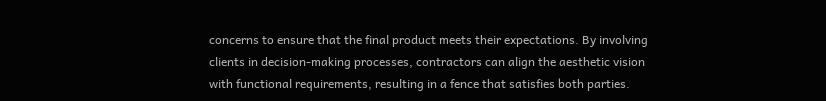concerns to ensure that the final product meets their expectations. By involving clients in decision-making processes, contractors can align the aesthetic vision with functional requirements, resulting in a fence that satisfies both parties.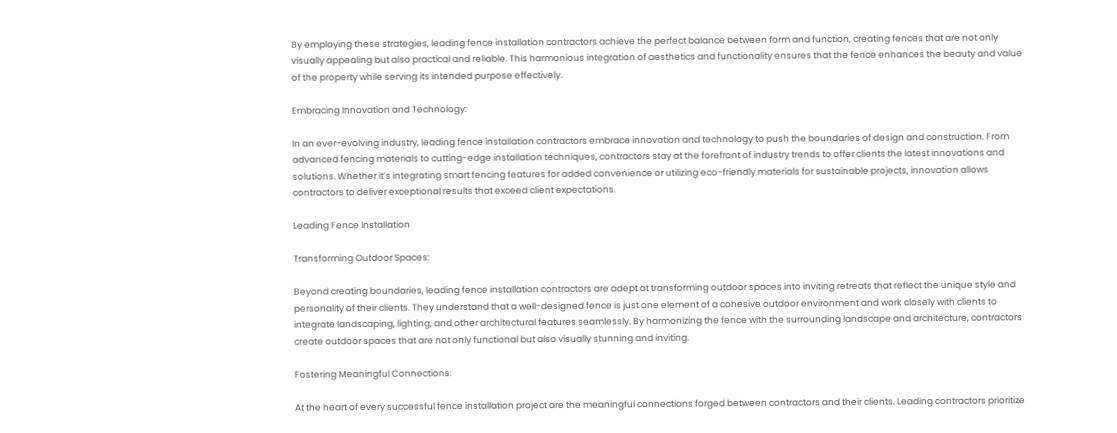By employing these strategies, leading fence installation contractors achieve the perfect balance between form and function, creating fences that are not only visually appealing but also practical and reliable. This harmonious integration of aesthetics and functionality ensures that the fence enhances the beauty and value of the property while serving its intended purpose effectively.

Embracing Innovation and Technology:

In an ever-evolving industry, leading fence installation contractors embrace innovation and technology to push the boundaries of design and construction. From advanced fencing materials to cutting-edge installation techniques, contractors stay at the forefront of industry trends to offer clients the latest innovations and solutions. Whether it’s integrating smart fencing features for added convenience or utilizing eco-friendly materials for sustainable projects, innovation allows contractors to deliver exceptional results that exceed client expectations.

Leading Fence Installation

Transforming Outdoor Spaces:

Beyond creating boundaries, leading fence installation contractors are adept at transforming outdoor spaces into inviting retreats that reflect the unique style and personality of their clients. They understand that a well-designed fence is just one element of a cohesive outdoor environment and work closely with clients to integrate landscaping, lighting, and other architectural features seamlessly. By harmonizing the fence with the surrounding landscape and architecture, contractors create outdoor spaces that are not only functional but also visually stunning and inviting.

Fostering Meaningful Connections:

At the heart of every successful fence installation project are the meaningful connections forged between contractors and their clients. Leading contractors prioritize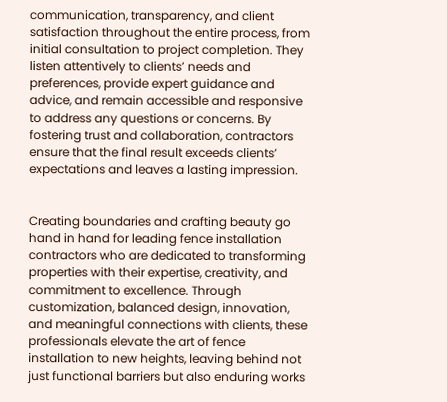communication, transparency, and client satisfaction throughout the entire process, from initial consultation to project completion. They listen attentively to clients’ needs and preferences, provide expert guidance and advice, and remain accessible and responsive to address any questions or concerns. By fostering trust and collaboration, contractors ensure that the final result exceeds clients’ expectations and leaves a lasting impression.


Creating boundaries and crafting beauty go hand in hand for leading fence installation contractors who are dedicated to transforming properties with their expertise, creativity, and commitment to excellence. Through customization, balanced design, innovation, and meaningful connections with clients, these professionals elevate the art of fence installation to new heights, leaving behind not just functional barriers but also enduring works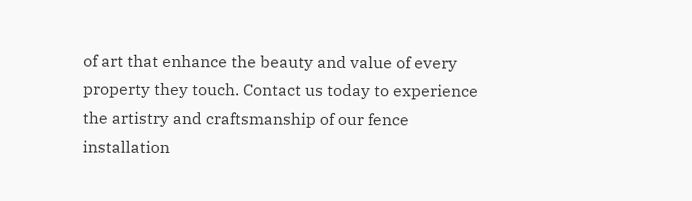of art that enhance the beauty and value of every property they touch. Contact us today to experience the artistry and craftsmanship of our fence installation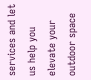services and let us help you elevate your outdoor space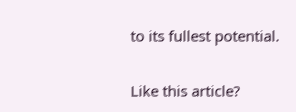to its fullest potential.

Like this article?